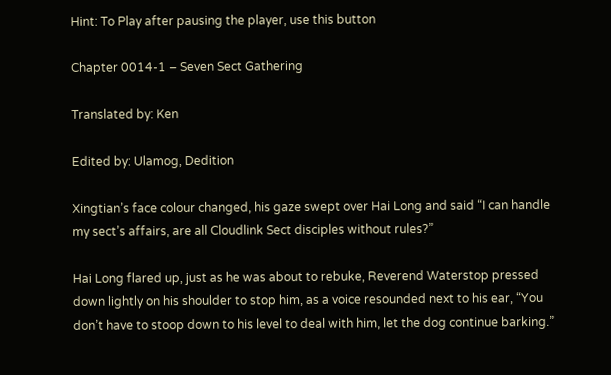Hint: To Play after pausing the player, use this button

Chapter 0014-1 – Seven Sect Gathering

Translated by: Ken

Edited by: Ulamog, Dedition

Xingtian’s face colour changed, his gaze swept over Hai Long and said “I can handle my sect’s affairs, are all Cloudlink Sect disciples without rules?”

Hai Long flared up, just as he was about to rebuke, Reverend Waterstop pressed down lightly on his shoulder to stop him, as a voice resounded next to his ear, “You don’t have to stoop down to his level to deal with him, let the dog continue barking.”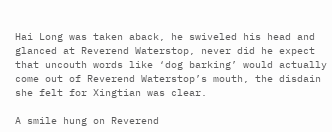Hai Long was taken aback, he swiveled his head and glanced at Reverend Waterstop, never did he expect that uncouth words like ‘dog barking’ would actually come out of Reverend Waterstop’s mouth, the disdain she felt for Xingtian was clear.

A smile hung on Reverend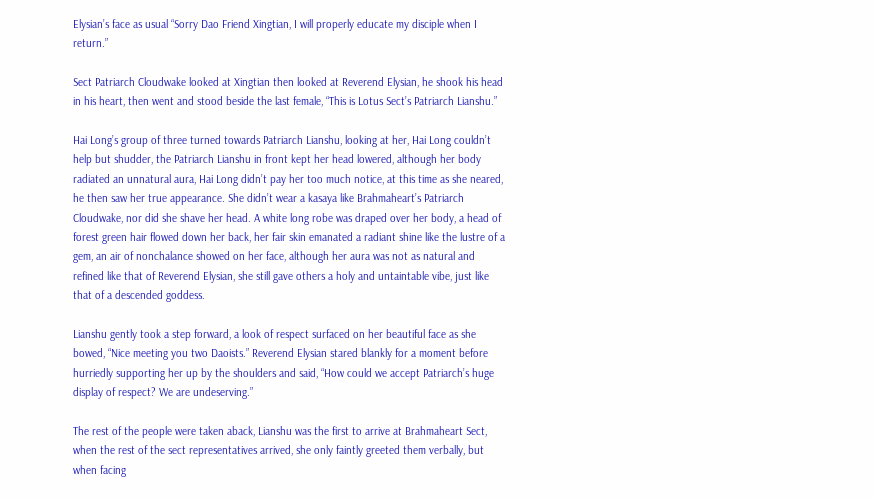Elysian’s face as usual “Sorry Dao Friend Xingtian, I will properly educate my disciple when I return.”

Sect Patriarch Cloudwake looked at Xingtian then looked at Reverend Elysian, he shook his head in his heart, then went and stood beside the last female, “This is Lotus Sect’s Patriarch Lianshu.”

Hai Long’s group of three turned towards Patriarch Lianshu, looking at her, Hai Long couldn’t help but shudder, the Patriarch Lianshu in front kept her head lowered, although her body radiated an unnatural aura, Hai Long didn’t pay her too much notice, at this time as she neared, he then saw her true appearance. She didn’t wear a kasaya like Brahmaheart’s Patriarch Cloudwake, nor did she shave her head. A white long robe was draped over her body, a head of forest green hair flowed down her back, her fair skin emanated a radiant shine like the lustre of a gem, an air of nonchalance showed on her face, although her aura was not as natural and refined like that of Reverend Elysian, she still gave others a holy and untaintable vibe, just like that of a descended goddess.

Lianshu gently took a step forward, a look of respect surfaced on her beautiful face as she bowed, “Nice meeting you two Daoists.” Reverend Elysian stared blankly for a moment before hurriedly supporting her up by the shoulders and said, “How could we accept Patriarch’s huge display of respect? We are undeserving.”

The rest of the people were taken aback, Lianshu was the first to arrive at Brahmaheart Sect, when the rest of the sect representatives arrived, she only faintly greeted them verbally, but when facing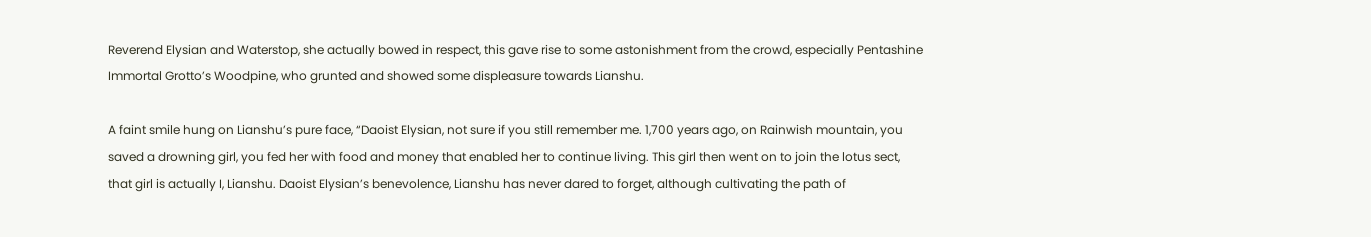Reverend Elysian and Waterstop, she actually bowed in respect, this gave rise to some astonishment from the crowd, especially Pentashine Immortal Grotto’s Woodpine, who grunted and showed some displeasure towards Lianshu.

A faint smile hung on Lianshu’s pure face, “Daoist Elysian, not sure if you still remember me. 1,700 years ago, on Rainwish mountain, you saved a drowning girl, you fed her with food and money that enabled her to continue living. This girl then went on to join the lotus sect, that girl is actually I, Lianshu. Daoist Elysian’s benevolence, Lianshu has never dared to forget, although cultivating the path of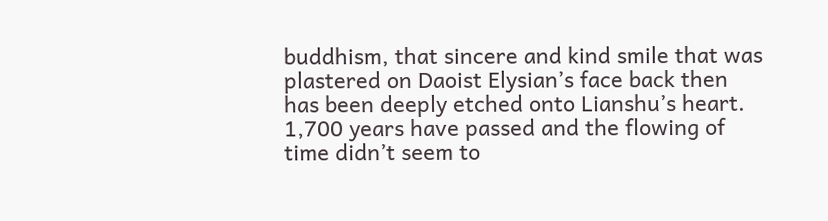buddhism, that sincere and kind smile that was plastered on Daoist Elysian’s face back then has been deeply etched onto Lianshu’s heart. 1,700 years have passed and the flowing of time didn’t seem to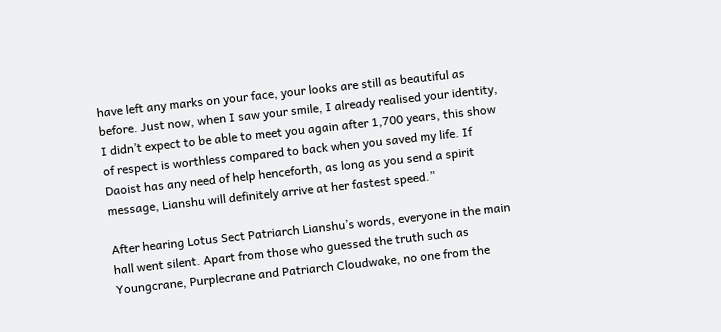have left any marks on your face, your looks are still as beautiful as before. Just now, when I saw your smile, I already realised your identity, I didn’t expect to be able to meet you again after 1,700 years, this show of respect is worthless compared to back when you saved my life. If Daoist has any need of help henceforth, as long as you send a spirit message, Lianshu will definitely arrive at her fastest speed.”

After hearing Lotus Sect Patriarch Lianshu’s words, everyone in the main hall went silent. Apart from those who guessed the truth such as Youngcrane, Purplecrane and Patriarch Cloudwake, no one from the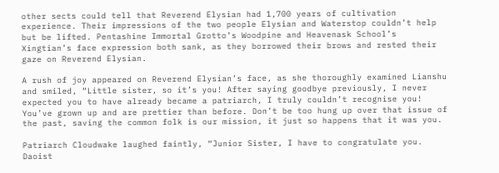other sects could tell that Reverend Elysian had 1,700 years of cultivation experience. Their impressions of the two people Elysian and Waterstop couldn’t help but be lifted. Pentashine Immortal Grotto’s Woodpine and Heavenask School’s Xingtian’s face expression both sank, as they borrowed their brows and rested their gaze on Reverend Elysian.

A rush of joy appeared on Reverend Elysian’s face, as she thoroughly examined Lianshu and smiled, “Little sister, so it’s you! After saying goodbye previously, I never expected you to have already became a patriarch, I truly couldn’t recognise you! You’ve grown up and are prettier than before. Don’t be too hung up over that issue of the past, saving the common folk is our mission, it just so happens that it was you.

Patriarch Cloudwake laughed faintly, “Junior Sister, I have to congratulate you. Daoist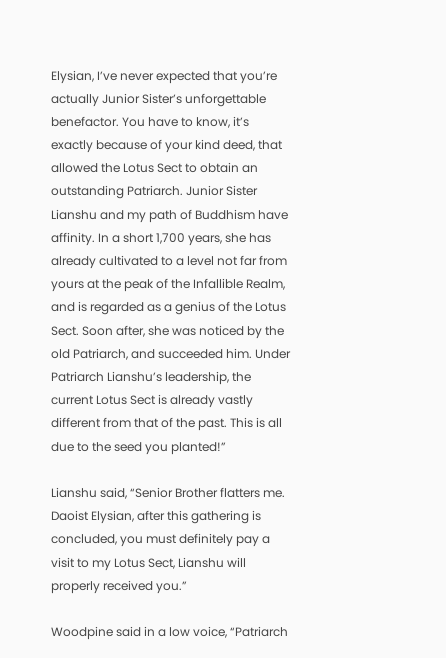Elysian, I’ve never expected that you’re actually Junior Sister’s unforgettable benefactor. You have to know, it’s exactly because of your kind deed, that allowed the Lotus Sect to obtain an outstanding Patriarch. Junior Sister Lianshu and my path of Buddhism have affinity. In a short 1,700 years, she has already cultivated to a level not far from yours at the peak of the Infallible Realm, and is regarded as a genius of the Lotus Sect. Soon after, she was noticed by the old Patriarch, and succeeded him. Under Patriarch Lianshu’s leadership, the current Lotus Sect is already vastly different from that of the past. This is all due to the seed you planted!”

Lianshu said, “Senior Brother flatters me. Daoist Elysian, after this gathering is concluded, you must definitely pay a visit to my Lotus Sect, Lianshu will properly received you.”

Woodpine said in a low voice, “Patriarch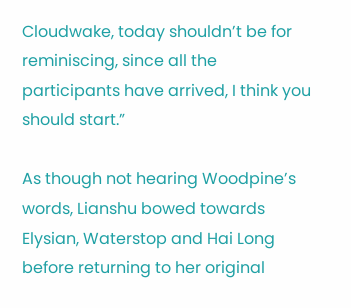Cloudwake, today shouldn’t be for reminiscing, since all the participants have arrived, I think you should start.”

As though not hearing Woodpine’s words, Lianshu bowed towards Elysian, Waterstop and Hai Long before returning to her original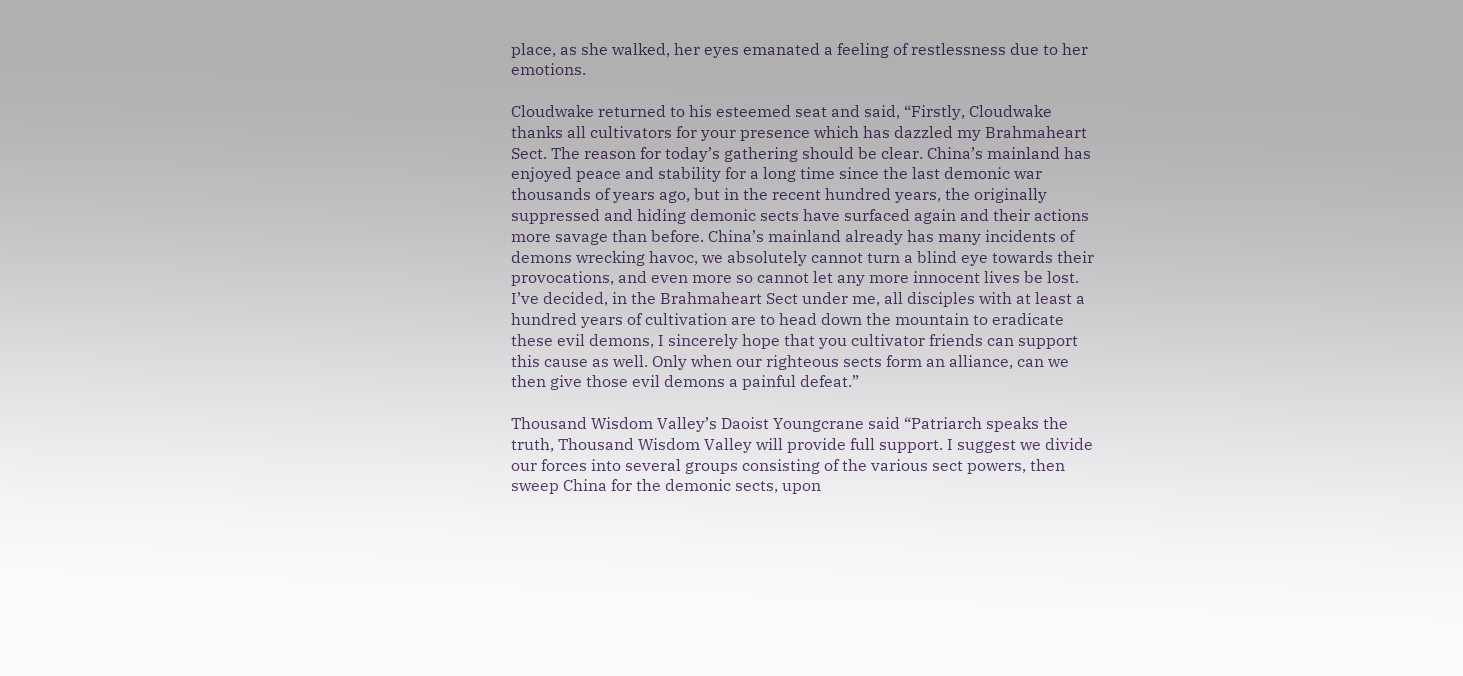place, as she walked, her eyes emanated a feeling of restlessness due to her emotions.

Cloudwake returned to his esteemed seat and said, “Firstly, Cloudwake thanks all cultivators for your presence which has dazzled my Brahmaheart Sect. The reason for today’s gathering should be clear. China’s mainland has enjoyed peace and stability for a long time since the last demonic war thousands of years ago, but in the recent hundred years, the originally suppressed and hiding demonic sects have surfaced again and their actions more savage than before. China’s mainland already has many incidents of demons wrecking havoc, we absolutely cannot turn a blind eye towards their provocations, and even more so cannot let any more innocent lives be lost. I’ve decided, in the Brahmaheart Sect under me, all disciples with at least a hundred years of cultivation are to head down the mountain to eradicate these evil demons, I sincerely hope that you cultivator friends can support this cause as well. Only when our righteous sects form an alliance, can we then give those evil demons a painful defeat.”

Thousand Wisdom Valley’s Daoist Youngcrane said “Patriarch speaks the truth, Thousand Wisdom Valley will provide full support. I suggest we divide our forces into several groups consisting of the various sect powers, then sweep China for the demonic sects, upon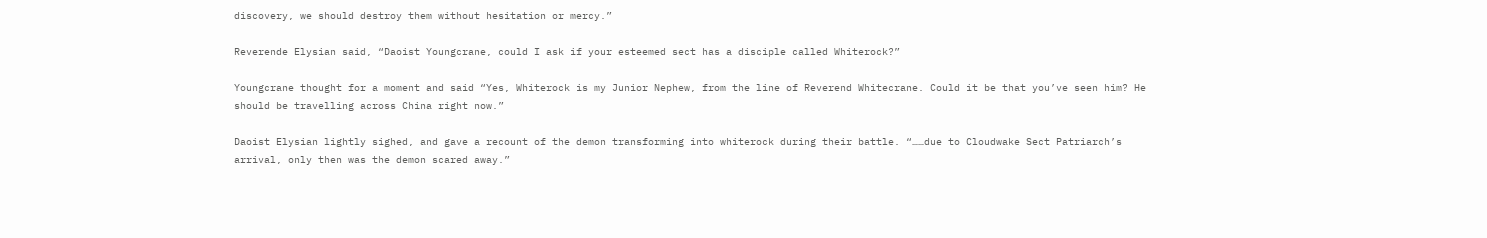discovery, we should destroy them without hesitation or mercy.”

Reverende Elysian said, “Daoist Youngcrane, could I ask if your esteemed sect has a disciple called Whiterock?”

Youngcrane thought for a moment and said “Yes, Whiterock is my Junior Nephew, from the line of Reverend Whitecrane. Could it be that you’ve seen him? He should be travelling across China right now.”

Daoist Elysian lightly sighed, and gave a recount of the demon transforming into whiterock during their battle. “……due to Cloudwake Sect Patriarch’s arrival, only then was the demon scared away.”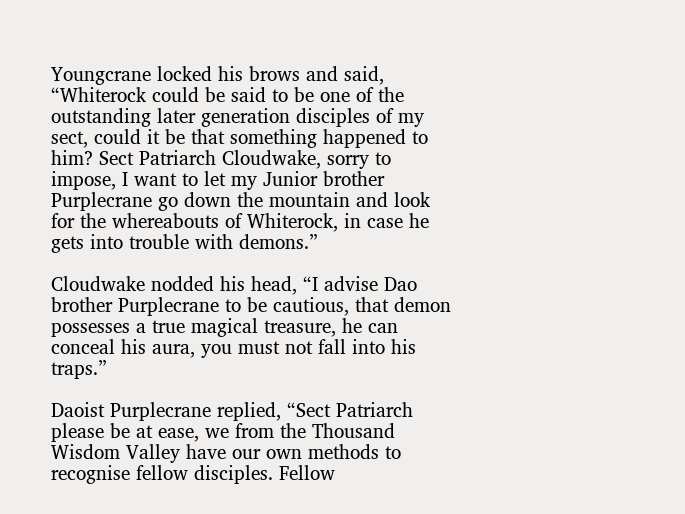Youngcrane locked his brows and said, “Whiterock could be said to be one of the outstanding later generation disciples of my sect, could it be that something happened to him? Sect Patriarch Cloudwake, sorry to impose, I want to let my Junior brother Purplecrane go down the mountain and look for the whereabouts of Whiterock, in case he gets into trouble with demons.”

Cloudwake nodded his head, “I advise Dao brother Purplecrane to be cautious, that demon possesses a true magical treasure, he can conceal his aura, you must not fall into his traps.”

Daoist Purplecrane replied, “Sect Patriarch please be at ease, we from the Thousand Wisdom Valley have our own methods to recognise fellow disciples. Fellow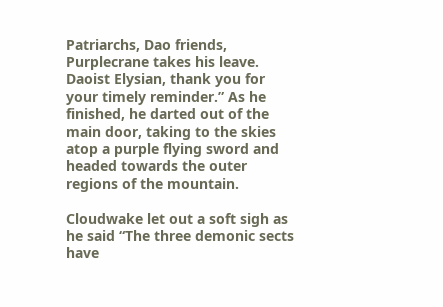Patriarchs, Dao friends, Purplecrane takes his leave. Daoist Elysian, thank you for your timely reminder.” As he finished, he darted out of the main door, taking to the skies atop a purple flying sword and headed towards the outer regions of the mountain.

Cloudwake let out a soft sigh as he said “The three demonic sects have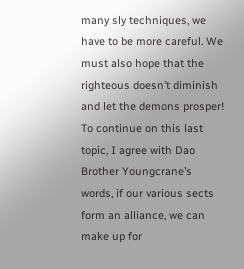many sly techniques, we have to be more careful. We must also hope that the righteous doesn’t diminish and let the demons prosper! To continue on this last topic, I agree with Dao Brother Youngcrane’s words, if our various sects form an alliance, we can make up for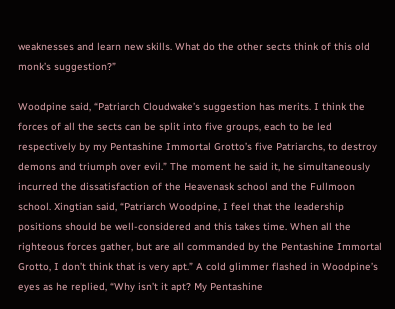weaknesses and learn new skills. What do the other sects think of this old monk’s suggestion?”

Woodpine said, “Patriarch Cloudwake’s suggestion has merits. I think the forces of all the sects can be split into five groups, each to be led respectively by my Pentashine Immortal Grotto’s five Patriarchs, to destroy demons and triumph over evil.” The moment he said it, he simultaneously incurred the dissatisfaction of the Heavenask school and the Fullmoon school. Xingtian said, “Patriarch Woodpine, I feel that the leadership positions should be well-considered and this takes time. When all the righteous forces gather, but are all commanded by the Pentashine Immortal Grotto, I don’t think that is very apt.” A cold glimmer flashed in Woodpine’s eyes as he replied, “Why isn’t it apt? My Pentashine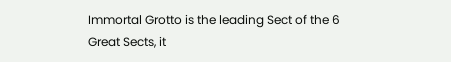Immortal Grotto is the leading Sect of the 6 Great Sects, it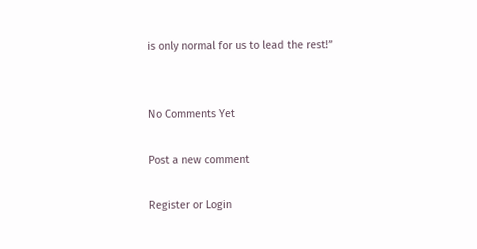is only normal for us to lead the rest!”


No Comments Yet

Post a new comment

Register or Login